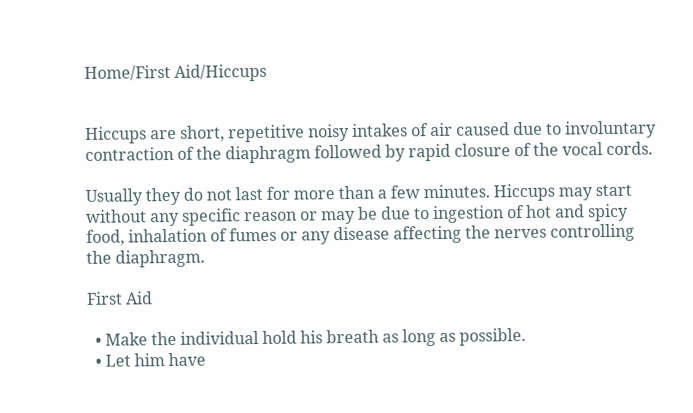Home/First Aid/Hiccups


Hiccups are short, repetitive noisy intakes of air caused due to involuntary contraction of the diaphragm followed by rapid closure of the vocal cords.

Usually they do not last for more than a few minutes. Hiccups may start without any specific reason or may be due to ingestion of hot and spicy food, inhalation of fumes or any disease affecting the nerves controlling the diaphragm.

First Aid

  • Make the individual hold his breath as long as possible.
  • Let him have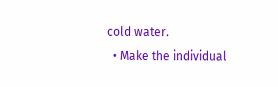cold water.
  • Make the individual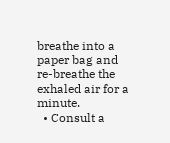breathe into a paper bag and re-breathe the exhaled air for a minute.
  • Consult a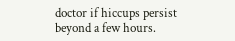doctor if hiccups persist beyond a few hours.